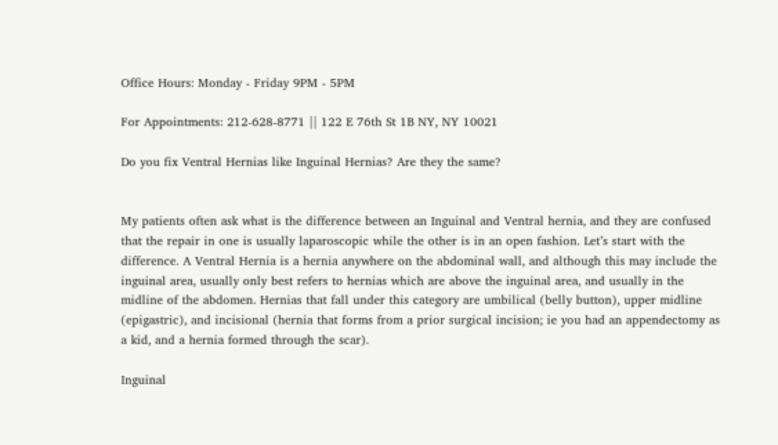Office Hours: Monday - Friday 9PM - 5PM

For Appointments: 212-628-8771 || 122 E 76th St 1B NY, NY 10021

Do you fix Ventral Hernias like Inguinal Hernias? Are they the same?


My patients often ask what is the difference between an Inguinal and Ventral hernia, and they are confused that the repair in one is usually laparoscopic while the other is in an open fashion. Let’s start with the difference. A Ventral Hernia is a hernia anywhere on the abdominal wall, and although this may include the inguinal area, usually only best refers to hernias which are above the inguinal area, and usually in the midline of the abdomen. Hernias that fall under this category are umbilical (belly button), upper midline (epigastric), and incisional (hernia that forms from a prior surgical incision; ie you had an appendectomy as a kid, and a hernia formed through the scar).

Inguinal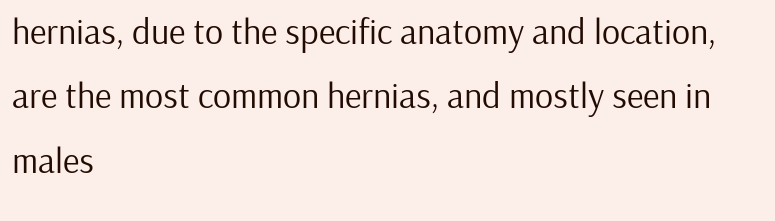hernias, due to the specific anatomy and location, are the most common hernias, and mostly seen in males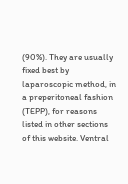(90%). They are usually fixed best by laparoscopic method, in a preperitoneal fashion (TEPP), for reasons listed in other sections of this website. Ventral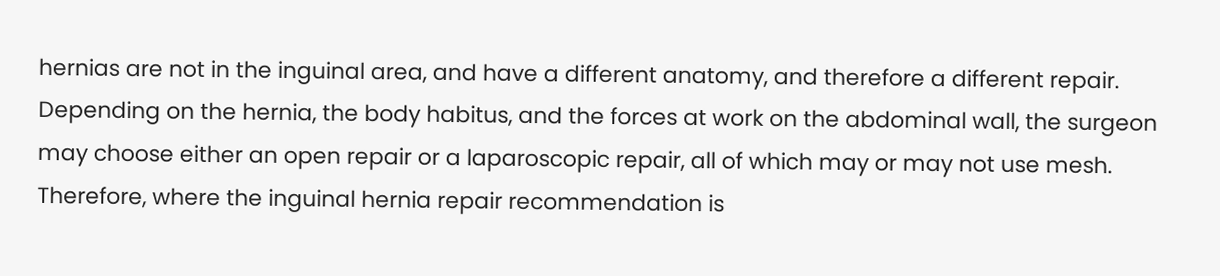hernias are not in the inguinal area, and have a different anatomy, and therefore a different repair. Depending on the hernia, the body habitus, and the forces at work on the abdominal wall, the surgeon may choose either an open repair or a laparoscopic repair, all of which may or may not use mesh. Therefore, where the inguinal hernia repair recommendation is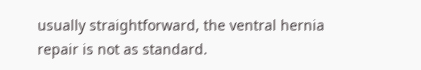usually straightforward, the ventral hernia repair is not as standard.